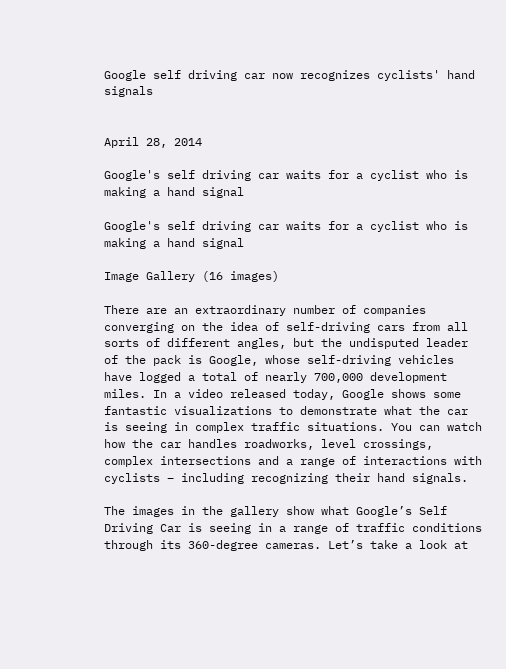Google self driving car now recognizes cyclists' hand signals


April 28, 2014

Google's self driving car waits for a cyclist who is making a hand signal

Google's self driving car waits for a cyclist who is making a hand signal

Image Gallery (16 images)

There are an extraordinary number of companies converging on the idea of self-driving cars from all sorts of different angles, but the undisputed leader of the pack is Google, whose self-driving vehicles have logged a total of nearly 700,000 development miles. In a video released today, Google shows some fantastic visualizations to demonstrate what the car is seeing in complex traffic situations. You can watch how the car handles roadworks, level crossings, complex intersections and a range of interactions with cyclists – including recognizing their hand signals.

The images in the gallery show what Google’s Self Driving Car is seeing in a range of traffic conditions through its 360-degree cameras. Let’s take a look at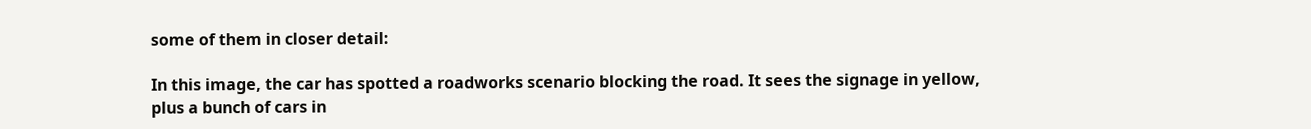some of them in closer detail:

In this image, the car has spotted a roadworks scenario blocking the road. It sees the signage in yellow, plus a bunch of cars in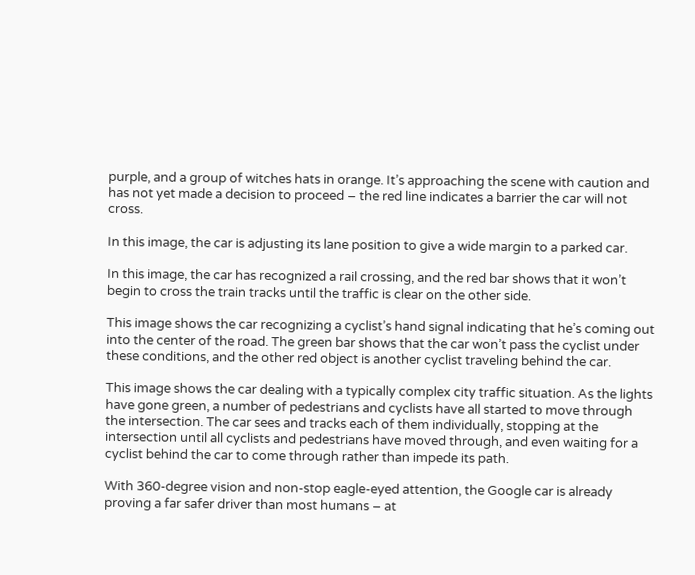purple, and a group of witches hats in orange. It’s approaching the scene with caution and has not yet made a decision to proceed – the red line indicates a barrier the car will not cross.

In this image, the car is adjusting its lane position to give a wide margin to a parked car.

In this image, the car has recognized a rail crossing, and the red bar shows that it won’t begin to cross the train tracks until the traffic is clear on the other side.

This image shows the car recognizing a cyclist’s hand signal indicating that he’s coming out into the center of the road. The green bar shows that the car won’t pass the cyclist under these conditions, and the other red object is another cyclist traveling behind the car.

This image shows the car dealing with a typically complex city traffic situation. As the lights have gone green, a number of pedestrians and cyclists have all started to move through the intersection. The car sees and tracks each of them individually, stopping at the intersection until all cyclists and pedestrians have moved through, and even waiting for a cyclist behind the car to come through rather than impede its path.

With 360-degree vision and non-stop eagle-eyed attention, the Google car is already proving a far safer driver than most humans – at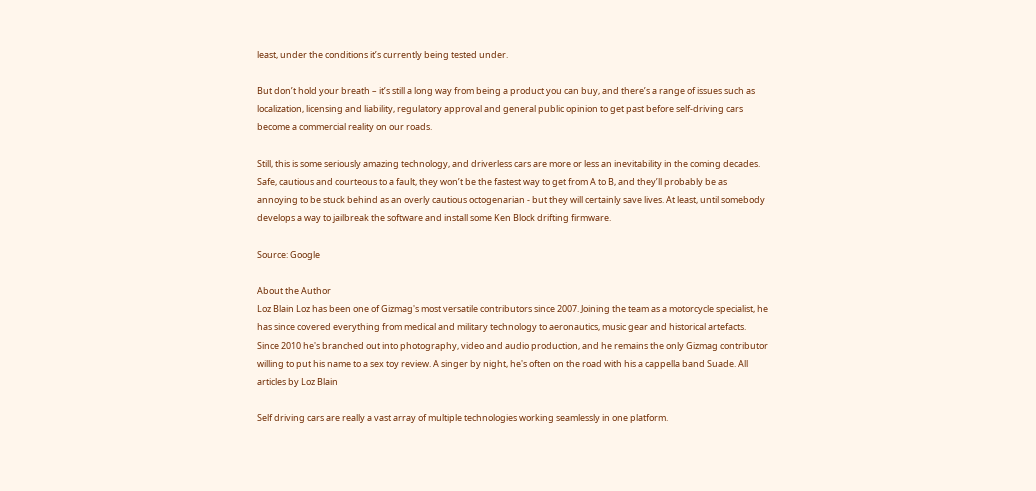least, under the conditions it’s currently being tested under.

But don’t hold your breath – it’s still a long way from being a product you can buy, and there’s a range of issues such as localization, licensing and liability, regulatory approval and general public opinion to get past before self-driving cars become a commercial reality on our roads.

Still, this is some seriously amazing technology, and driverless cars are more or less an inevitability in the coming decades. Safe, cautious and courteous to a fault, they won’t be the fastest way to get from A to B, and they’ll probably be as annoying to be stuck behind as an overly cautious octogenarian - but they will certainly save lives. At least, until somebody develops a way to jailbreak the software and install some Ken Block drifting firmware.

Source: Google

About the Author
Loz Blain Loz has been one of Gizmag's most versatile contributors since 2007. Joining the team as a motorcycle specialist, he has since covered everything from medical and military technology to aeronautics, music gear and historical artefacts. Since 2010 he's branched out into photography, video and audio production, and he remains the only Gizmag contributor willing to put his name to a sex toy review. A singer by night, he's often on the road with his a cappella band Suade. All articles by Loz Blain

Self driving cars are really a vast array of multiple technologies working seamlessly in one platform.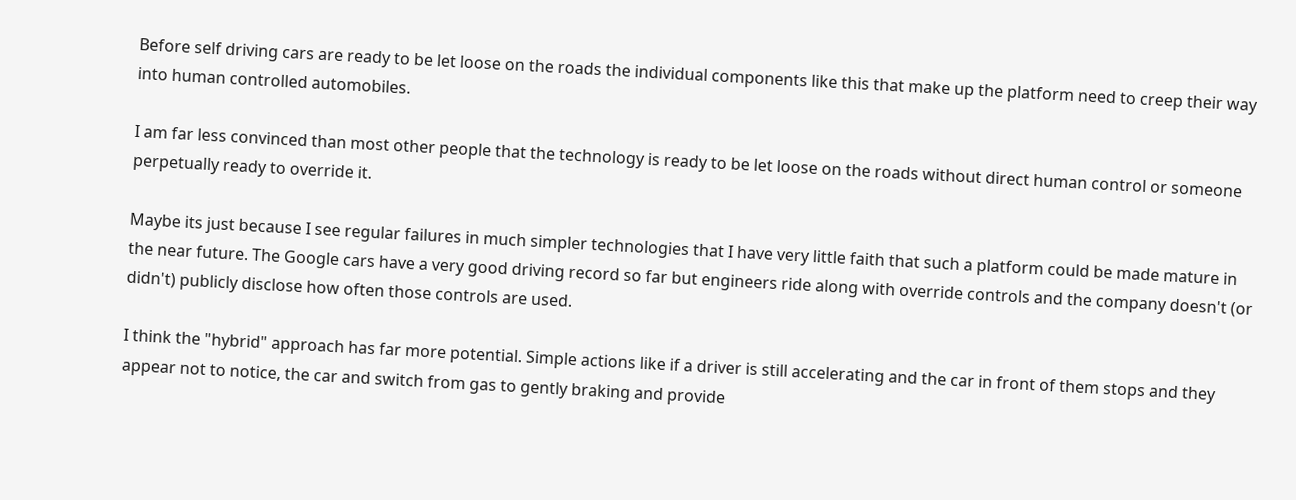Before self driving cars are ready to be let loose on the roads the individual components like this that make up the platform need to creep their way into human controlled automobiles.

I am far less convinced than most other people that the technology is ready to be let loose on the roads without direct human control or someone perpetually ready to override it.

Maybe its just because I see regular failures in much simpler technologies that I have very little faith that such a platform could be made mature in the near future. The Google cars have a very good driving record so far but engineers ride along with override controls and the company doesn't (or didn't) publicly disclose how often those controls are used.

I think the "hybrid" approach has far more potential. Simple actions like if a driver is still accelerating and the car in front of them stops and they appear not to notice, the car and switch from gas to gently braking and provide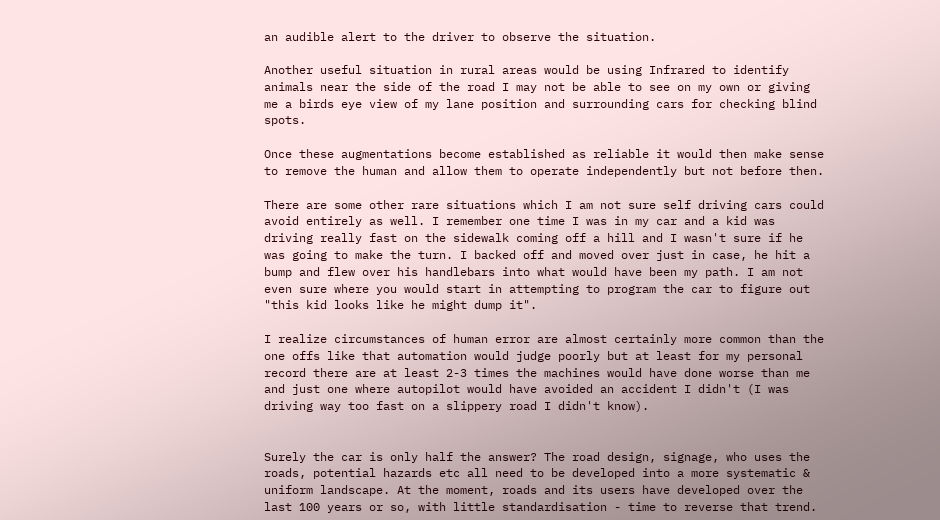an audible alert to the driver to observe the situation.

Another useful situation in rural areas would be using Infrared to identify animals near the side of the road I may not be able to see on my own or giving me a birds eye view of my lane position and surrounding cars for checking blind spots.

Once these augmentations become established as reliable it would then make sense to remove the human and allow them to operate independently but not before then.

There are some other rare situations which I am not sure self driving cars could avoid entirely as well. I remember one time I was in my car and a kid was driving really fast on the sidewalk coming off a hill and I wasn't sure if he was going to make the turn. I backed off and moved over just in case, he hit a bump and flew over his handlebars into what would have been my path. I am not even sure where you would start in attempting to program the car to figure out "this kid looks like he might dump it".

I realize circumstances of human error are almost certainly more common than the one offs like that automation would judge poorly but at least for my personal record there are at least 2-3 times the machines would have done worse than me and just one where autopilot would have avoided an accident I didn't (I was driving way too fast on a slippery road I didn't know).


Surely the car is only half the answer? The road design, signage, who uses the roads, potential hazards etc all need to be developed into a more systematic & uniform landscape. At the moment, roads and its users have developed over the last 100 years or so, with little standardisation - time to reverse that trend.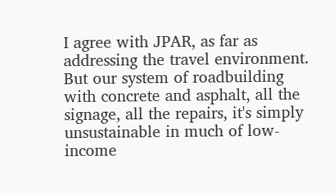I agree with JPAR, as far as addressing the travel environment. But our system of roadbuilding with concrete and asphalt, all the signage, all the repairs, it's simply unsustainable in much of low-income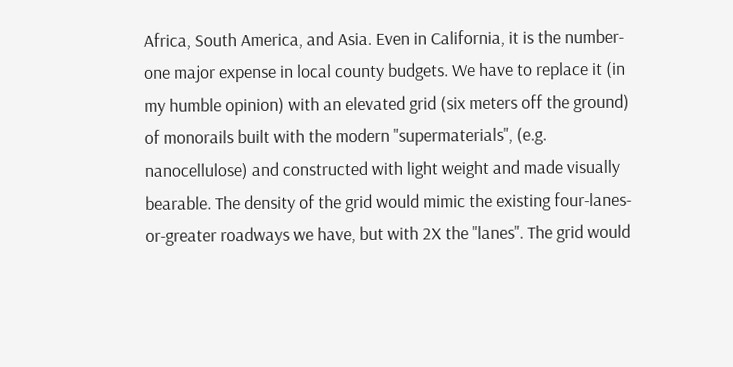Africa, South America, and Asia. Even in California, it is the number-one major expense in local county budgets. We have to replace it (in my humble opinion) with an elevated grid (six meters off the ground) of monorails built with the modern "supermaterials", (e.g. nanocellulose) and constructed with light weight and made visually bearable. The density of the grid would mimic the existing four-lanes-or-greater roadways we have, but with 2X the "lanes". The grid would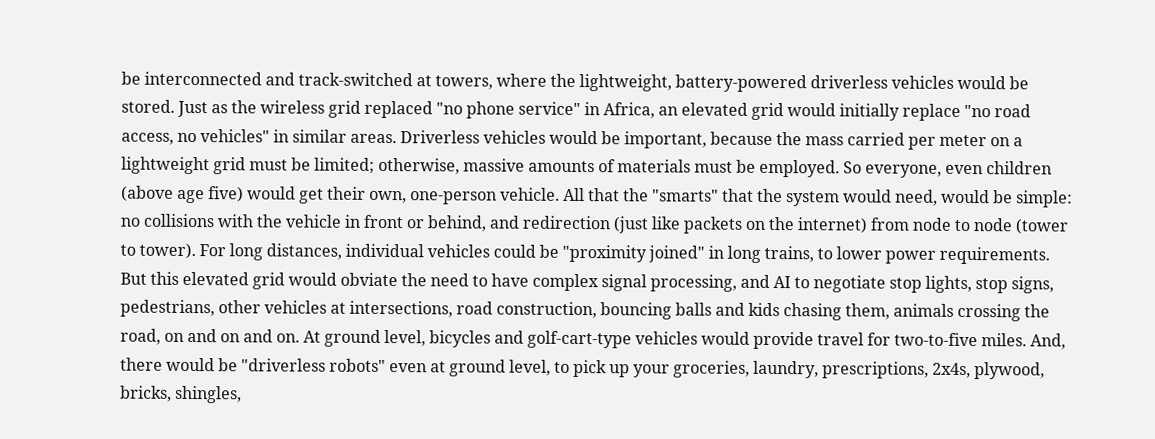be interconnected and track-switched at towers, where the lightweight, battery-powered driverless vehicles would be stored. Just as the wireless grid replaced "no phone service" in Africa, an elevated grid would initially replace "no road access, no vehicles" in similar areas. Driverless vehicles would be important, because the mass carried per meter on a lightweight grid must be limited; otherwise, massive amounts of materials must be employed. So everyone, even children (above age five) would get their own, one-person vehicle. All that the "smarts" that the system would need, would be simple: no collisions with the vehicle in front or behind, and redirection (just like packets on the internet) from node to node (tower to tower). For long distances, individual vehicles could be "proximity joined" in long trains, to lower power requirements. But this elevated grid would obviate the need to have complex signal processing, and AI to negotiate stop lights, stop signs, pedestrians, other vehicles at intersections, road construction, bouncing balls and kids chasing them, animals crossing the road, on and on and on. At ground level, bicycles and golf-cart-type vehicles would provide travel for two-to-five miles. And, there would be "driverless robots" even at ground level, to pick up your groceries, laundry, prescriptions, 2x4s, plywood, bricks, shingles,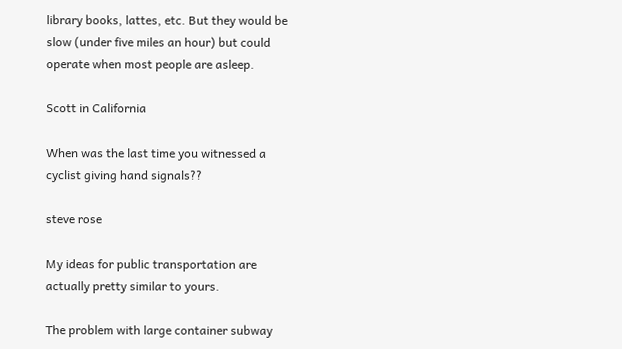library books, lattes, etc. But they would be slow (under five miles an hour) but could operate when most people are asleep.

Scott in California

When was the last time you witnessed a cyclist giving hand signals??

steve rose

My ideas for public transportation are actually pretty similar to yours.

The problem with large container subway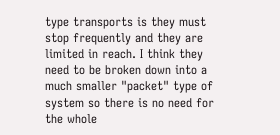type transports is they must stop frequently and they are limited in reach. I think they need to be broken down into a much smaller "packet" type of system so there is no need for the whole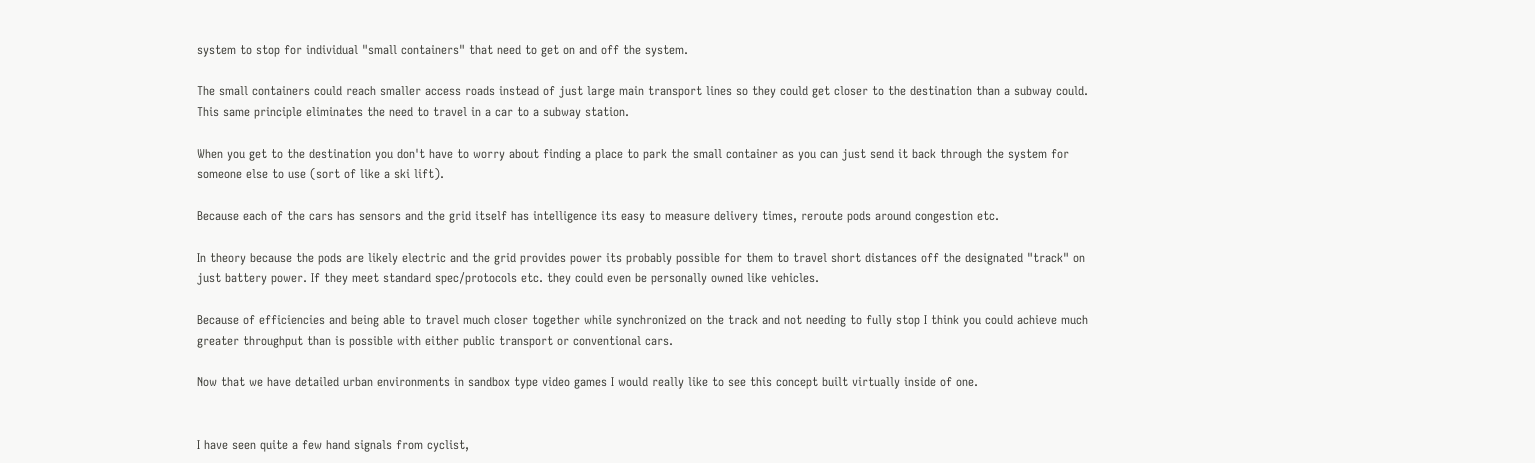system to stop for individual "small containers" that need to get on and off the system.

The small containers could reach smaller access roads instead of just large main transport lines so they could get closer to the destination than a subway could. This same principle eliminates the need to travel in a car to a subway station.

When you get to the destination you don't have to worry about finding a place to park the small container as you can just send it back through the system for someone else to use (sort of like a ski lift).

Because each of the cars has sensors and the grid itself has intelligence its easy to measure delivery times, reroute pods around congestion etc.

In theory because the pods are likely electric and the grid provides power its probably possible for them to travel short distances off the designated "track" on just battery power. If they meet standard spec/protocols etc. they could even be personally owned like vehicles.

Because of efficiencies and being able to travel much closer together while synchronized on the track and not needing to fully stop I think you could achieve much greater throughput than is possible with either public transport or conventional cars.

Now that we have detailed urban environments in sandbox type video games I would really like to see this concept built virtually inside of one.


I have seen quite a few hand signals from cyclist,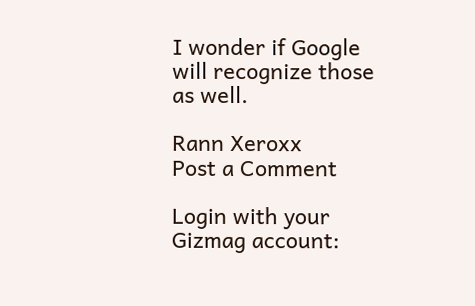I wonder if Google will recognize those as well.

Rann Xeroxx
Post a Comment

Login with your Gizmag account: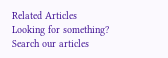Related Articles
Looking for something? Search our articles